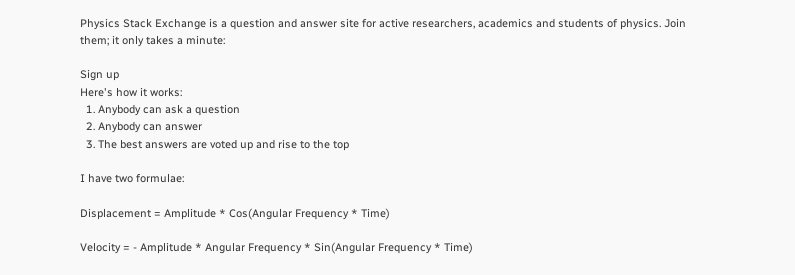Physics Stack Exchange is a question and answer site for active researchers, academics and students of physics. Join them; it only takes a minute:

Sign up
Here's how it works:
  1. Anybody can ask a question
  2. Anybody can answer
  3. The best answers are voted up and rise to the top

I have two formulae:

Displacement = Amplitude * Cos(Angular Frequency * Time)

Velocity = - Amplitude * Angular Frequency * Sin(Angular Frequency * Time)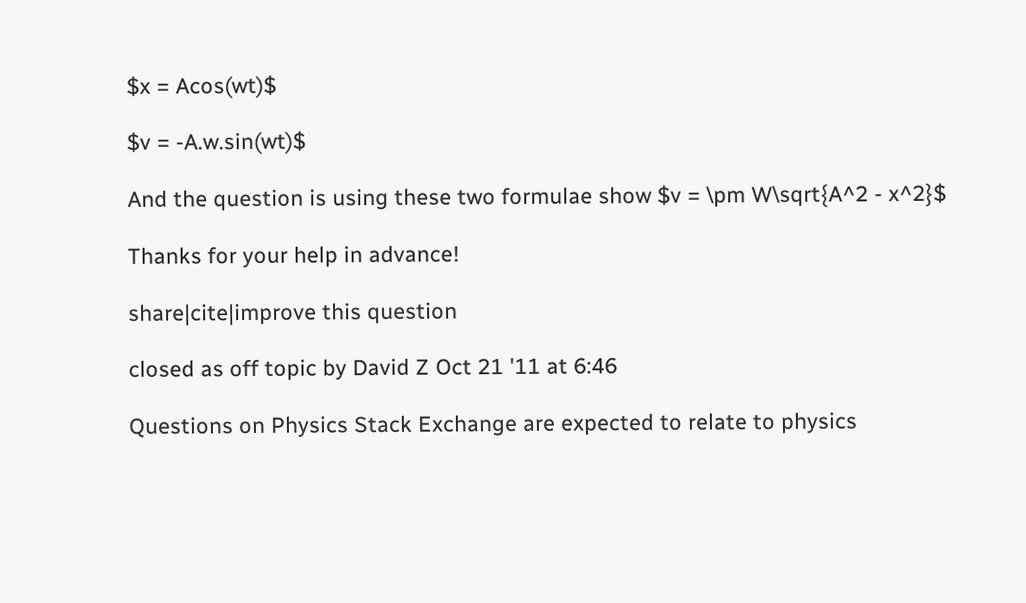$x = Acos(wt)$

$v = -A.w.sin(wt)$

And the question is using these two formulae show $v = \pm W\sqrt{A^2 - x^2}$

Thanks for your help in advance!

share|cite|improve this question

closed as off topic by David Z Oct 21 '11 at 6:46

Questions on Physics Stack Exchange are expected to relate to physics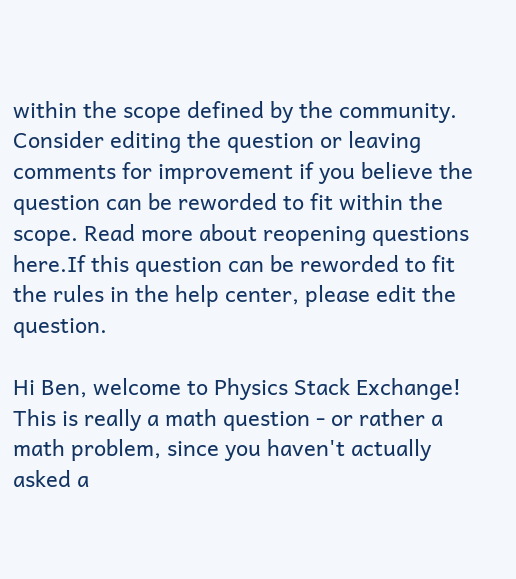within the scope defined by the community. Consider editing the question or leaving comments for improvement if you believe the question can be reworded to fit within the scope. Read more about reopening questions here.If this question can be reworded to fit the rules in the help center, please edit the question.

Hi Ben, welcome to Physics Stack Exchange! This is really a math question - or rather a math problem, since you haven't actually asked a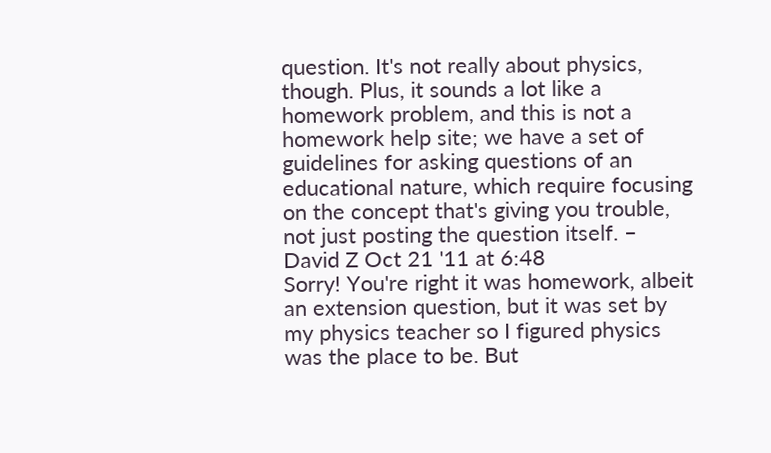question. It's not really about physics, though. Plus, it sounds a lot like a homework problem, and this is not a homework help site; we have a set of guidelines for asking questions of an educational nature, which require focusing on the concept that's giving you trouble, not just posting the question itself. – David Z Oct 21 '11 at 6:48
Sorry! You're right it was homework, albeit an extension question, but it was set by my physics teacher so I figured physics was the place to be. But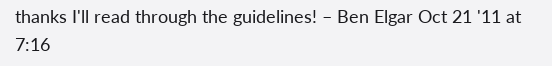thanks I'll read through the guidelines! – Ben Elgar Oct 21 '11 at 7:16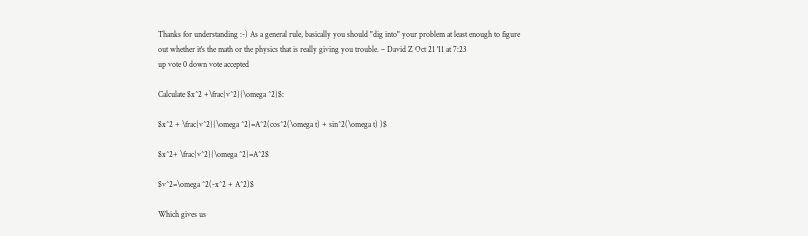Thanks for understanding :-) As a general rule, basically you should "dig into" your problem at least enough to figure out whether it's the math or the physics that is really giving you trouble. – David Z Oct 21 '11 at 7:23
up vote 0 down vote accepted

Calculate $x^2 +\frac{v^2}{\omega ^2}$:

$x^2 + \frac{v^2}{\omega ^2}=A^2(cos^2(\omega t) + sin^2(\omega t) )$

$x^2+ \frac{v^2}{\omega ^2}=A^2$

$v^2=\omega ^2(-x^2 + A^2)$

Which gives us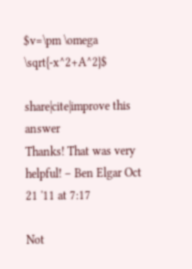$v=\pm \omega \sqrt{-x^2+A^2}$

share|cite|improve this answer
Thanks! That was very helpful! – Ben Elgar Oct 21 '11 at 7:17

Not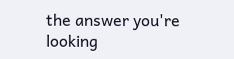the answer you're looking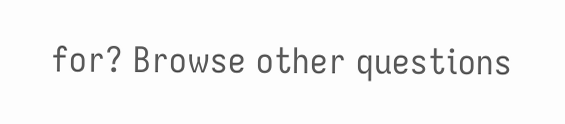for? Browse other questions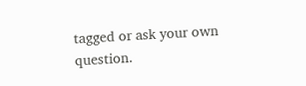tagged or ask your own question.